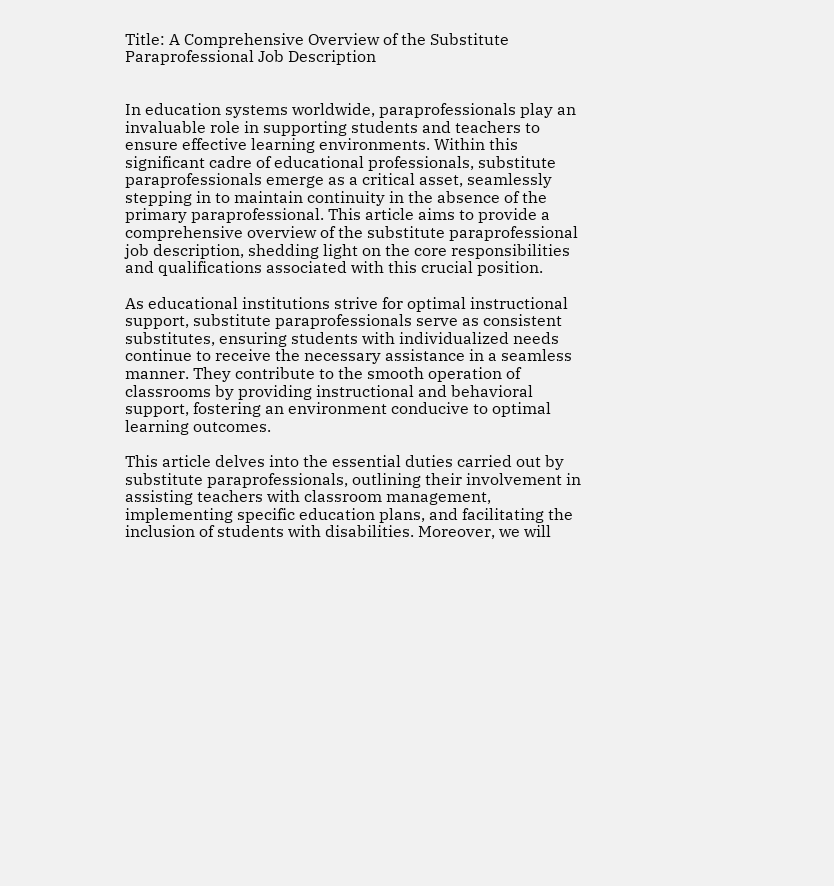Title: A Comprehensive Overview of the Substitute Paraprofessional Job Description


In education systems worldwide, paraprofessionals play an invaluable role in supporting students and teachers to ensure effective learning environments. Within this significant cadre of educational professionals, substitute paraprofessionals emerge as a critical asset, seamlessly stepping in to maintain continuity in the absence of the primary paraprofessional. This article aims to provide a comprehensive overview of the substitute paraprofessional job description, shedding light on the core responsibilities and qualifications associated with this crucial position.

As educational institutions strive for optimal instructional support, substitute paraprofessionals serve as consistent substitutes, ensuring students with individualized needs continue to receive the necessary assistance in a seamless manner. They contribute to the smooth operation of classrooms by providing instructional and behavioral support, fostering an environment conducive to optimal learning outcomes.

This article delves into the essential duties carried out by substitute paraprofessionals, outlining their involvement in assisting teachers with classroom management, implementing specific education plans, and facilitating the inclusion of students with disabilities. Moreover, we will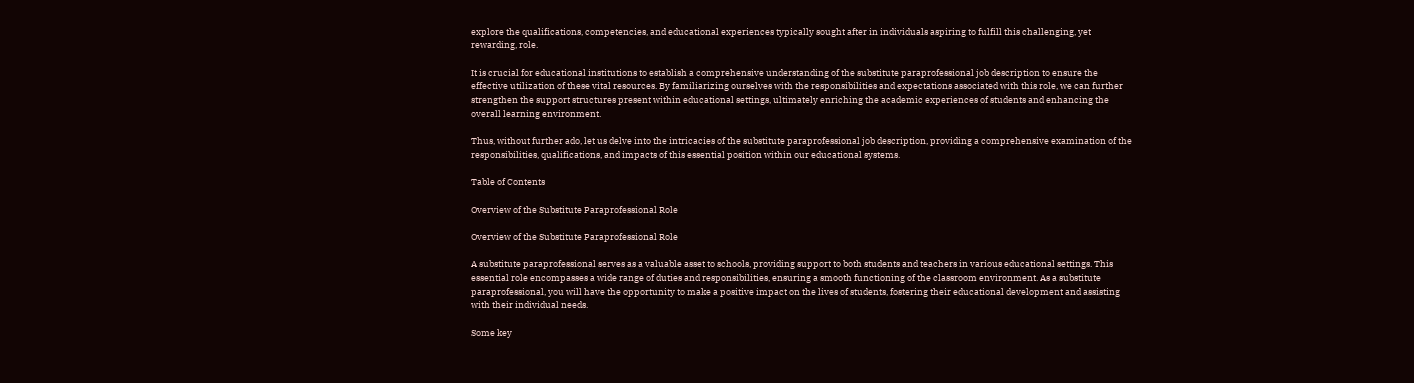explore the qualifications, competencies, and educational experiences typically sought after in individuals aspiring to fulfill this challenging, yet rewarding, role.

It is crucial for educational institutions to establish a comprehensive understanding of the substitute paraprofessional job description to ensure the effective utilization of these vital resources. By familiarizing ourselves with the responsibilities and expectations associated with this role, we can further strengthen the support structures present within educational settings, ultimately enriching the academic experiences of students and enhancing the overall learning environment.

Thus, without further ado, let us delve into the intricacies of the substitute paraprofessional job description, providing a comprehensive examination of the responsibilities, qualifications, and impacts of this essential position within our educational systems.

Table of Contents

Overview of the Substitute Paraprofessional Role

Overview of the Substitute Paraprofessional Role

A substitute paraprofessional serves as a valuable asset to schools, providing support to both students and teachers in various educational settings. This essential role encompasses a wide range of duties and responsibilities, ensuring a smooth functioning of the classroom environment. As a substitute paraprofessional, you will have the opportunity to make a positive impact on the lives of students, fostering their educational development and assisting with their individual needs.

Some key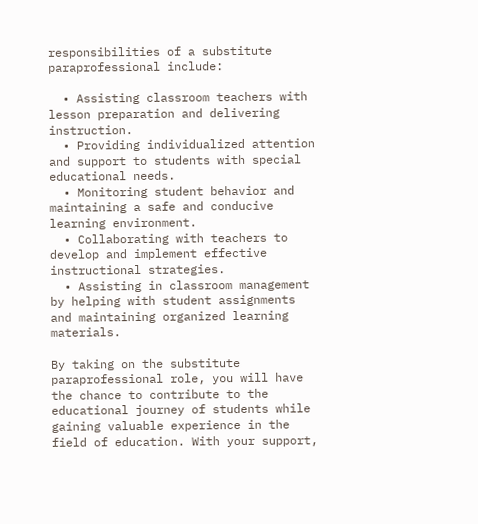responsibilities of a substitute paraprofessional include:

  • Assisting classroom teachers with lesson preparation and delivering instruction.
  • Providing individualized attention and support to students with special educational needs.
  • Monitoring student behavior and maintaining a safe and conducive learning environment.
  • Collaborating with teachers to develop and implement effective instructional strategies.
  • Assisting in classroom management by helping with student assignments and maintaining organized learning materials.

By taking on the substitute paraprofessional role, you will have the chance to contribute to the educational journey of students while gaining valuable experience in the field of education. With your support,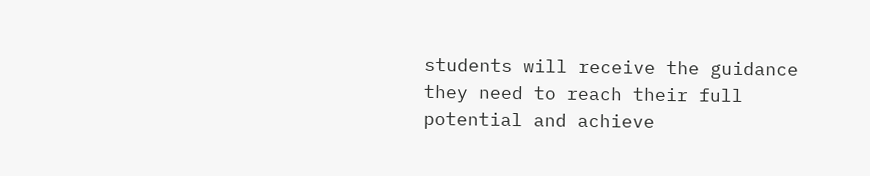students will receive the guidance they need to reach their full potential and achieve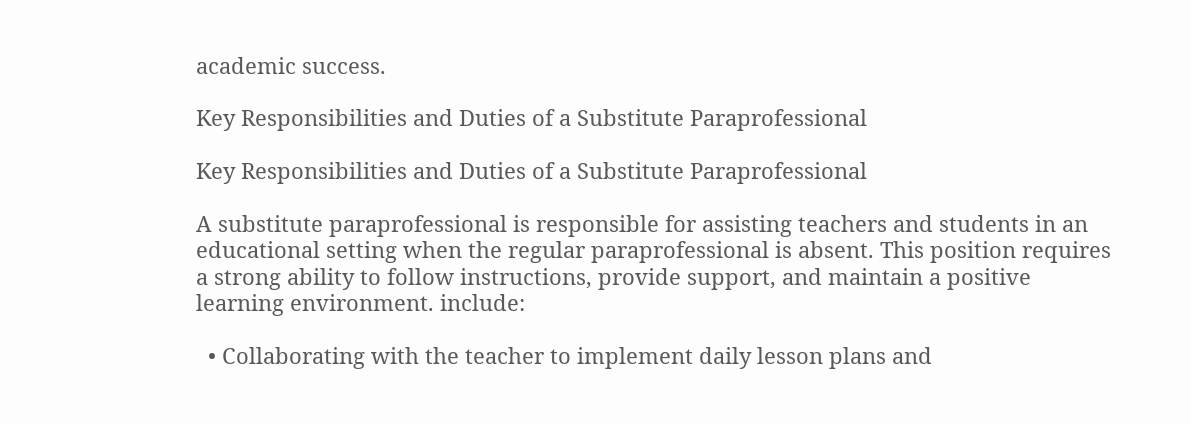academic success.

Key Responsibilities and Duties of a Substitute Paraprofessional

Key Responsibilities and Duties of a Substitute Paraprofessional

A substitute paraprofessional is responsible for assisting teachers and students in an educational setting when the regular paraprofessional is absent. This position requires a strong ability to follow instructions, provide support, and maintain a positive learning environment. include:

  • Collaborating with the teacher to implement daily lesson plans and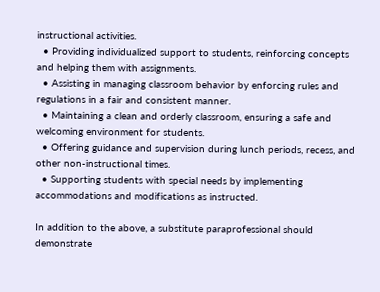instructional activities.
  • Providing individualized support to students, reinforcing concepts and helping them with assignments.
  • Assisting in managing classroom behavior by enforcing rules and regulations in a fair and consistent manner.
  • Maintaining a clean and orderly classroom, ensuring a safe and welcoming environment for students.
  • Offering guidance and supervision during lunch periods, recess, and other non-instructional times.
  • Supporting students with special needs by implementing accommodations and modifications as instructed.

In addition to the above, a substitute paraprofessional should demonstrate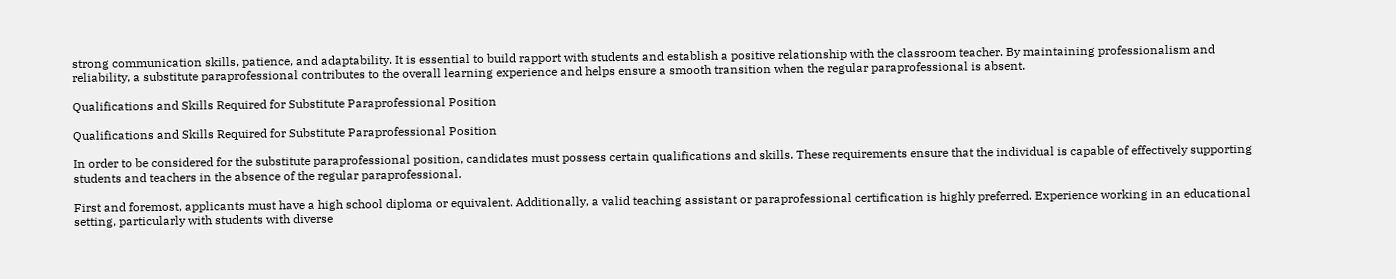strong communication skills, patience, and adaptability. It is essential to build rapport with students and establish a positive relationship with the classroom teacher. By maintaining professionalism and reliability, a substitute paraprofessional contributes to the overall learning experience and helps ensure a smooth transition when the regular paraprofessional is absent.

Qualifications and Skills Required for Substitute Paraprofessional Position

Qualifications and Skills Required for Substitute Paraprofessional Position

In order to be considered for the substitute paraprofessional position, candidates must possess certain qualifications and skills. These requirements ensure that the individual is capable of effectively supporting students and teachers in the absence of the regular paraprofessional.

First and foremost, applicants must have a high school diploma or equivalent. Additionally, a valid teaching assistant or paraprofessional certification is highly preferred. Experience working in an educational setting, particularly with students with diverse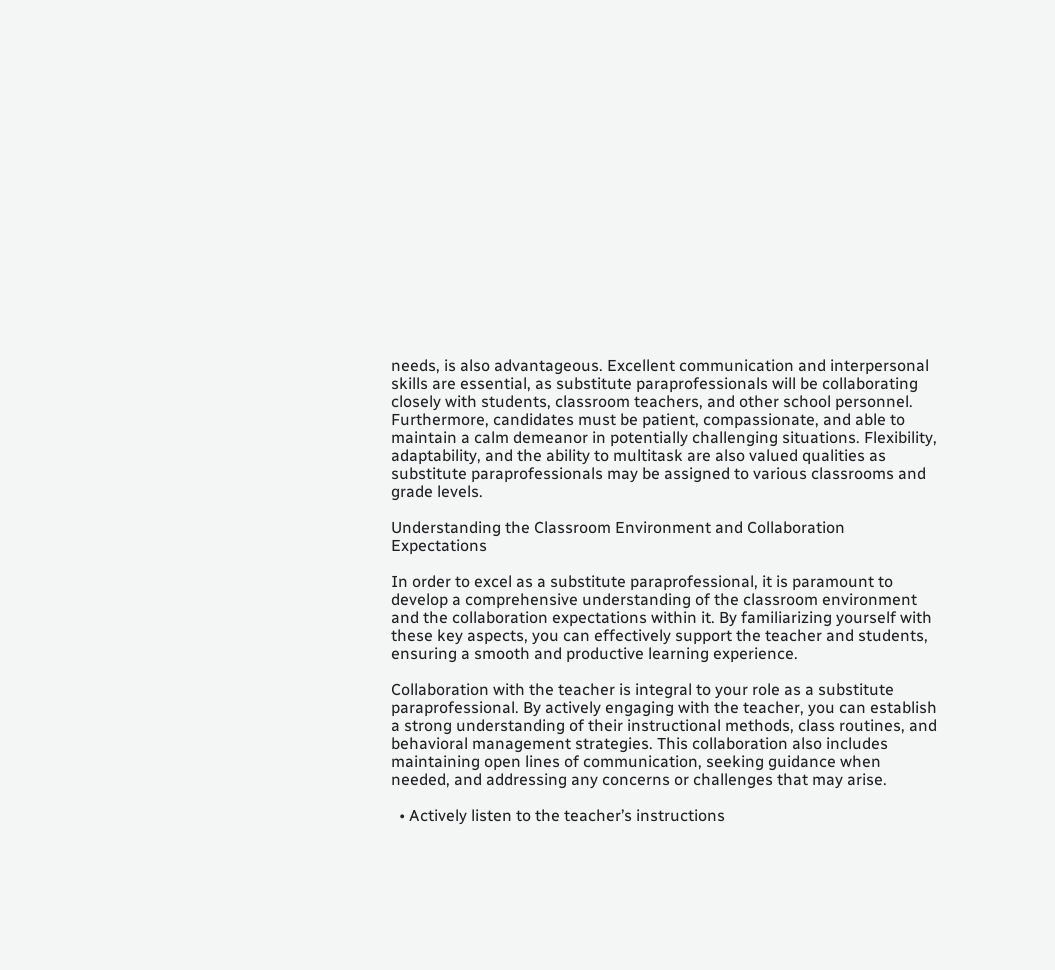needs, is also advantageous. Excellent communication and interpersonal skills are essential, as substitute paraprofessionals will be collaborating closely with students, classroom teachers, and other school personnel. Furthermore, candidates must be patient, compassionate, and able to maintain a calm demeanor in potentially challenging situations. Flexibility, adaptability, and the ability to multitask are also valued qualities as substitute paraprofessionals may be assigned to various classrooms and grade levels.

Understanding the Classroom Environment and Collaboration Expectations

In order to excel as a substitute paraprofessional, it is paramount to develop a comprehensive understanding of the classroom environment and the collaboration expectations within it. By familiarizing yourself with these key aspects, you can effectively support the teacher and students, ensuring a smooth and productive learning experience.

Collaboration with the teacher is integral to your role as a substitute paraprofessional. By actively engaging with the teacher, you can establish a strong understanding of their instructional methods, class routines, and behavioral management strategies. This collaboration also includes maintaining open lines of communication, seeking guidance when needed, and addressing any concerns or challenges that may arise.

  • Actively listen to the teacher’s instructions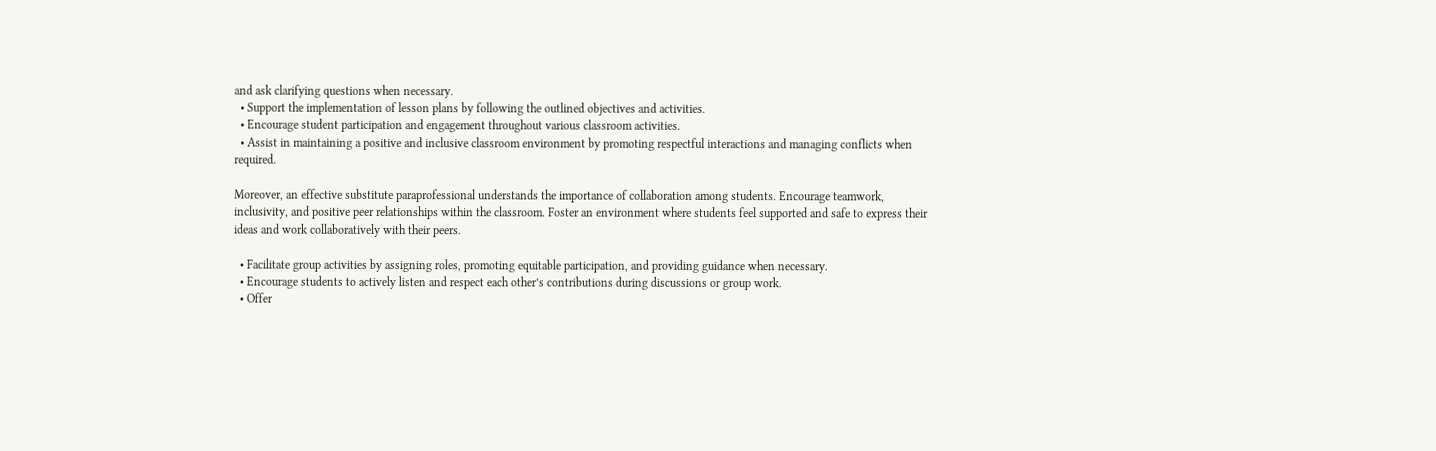and ask clarifying questions when necessary.
  • Support the implementation of lesson plans by following the outlined objectives and activities.
  • Encourage student participation and engagement throughout various classroom activities.
  • Assist in maintaining a positive and inclusive classroom environment by promoting respectful interactions and managing conflicts when required.

Moreover, an effective substitute paraprofessional understands the importance of collaboration among students. Encourage teamwork, inclusivity, and positive peer relationships within the classroom. Foster an environment where students feel supported and safe to express their ideas and work collaboratively with their peers.

  • Facilitate group activities by assigning roles, promoting equitable participation, and providing guidance when necessary.
  • Encourage students to actively listen and respect each other’s contributions during discussions or group work.
  • Offer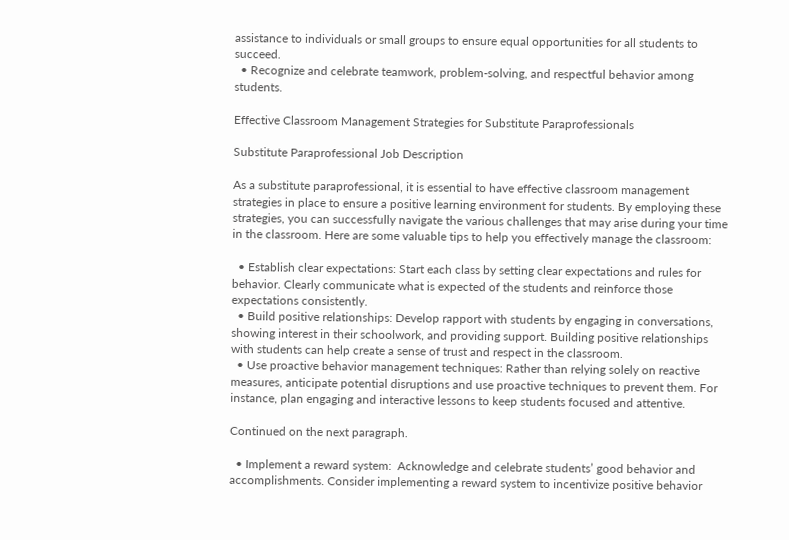assistance to individuals or small groups to ensure equal opportunities for all students to succeed.
  • Recognize and celebrate teamwork, problem-solving, and respectful behavior among students.

Effective Classroom Management Strategies for Substitute Paraprofessionals

Substitute Paraprofessional Job Description

As a substitute paraprofessional, it is essential to have effective classroom management strategies in place to ensure a positive learning environment for students. By employing these strategies, you can successfully navigate the various challenges that may arise during your time in the classroom. Here are some valuable tips to help you effectively manage the classroom:

  • Establish clear expectations: Start each class by setting clear expectations and rules for behavior. Clearly communicate what is expected of the students and reinforce those expectations consistently.
  • Build positive relationships: Develop rapport with students by engaging in conversations, showing interest in their schoolwork, and providing support. Building positive relationships with students can help create a sense of trust and respect in the classroom.
  • Use proactive behavior management techniques: Rather than relying solely on reactive measures, anticipate potential disruptions and use proactive techniques to prevent them. For instance, plan engaging and interactive lessons to keep students focused and attentive.

Continued on the next paragraph.

  • Implement a reward system:  Acknowledge and celebrate students’ good behavior and accomplishments. Consider implementing a reward system to incentivize positive behavior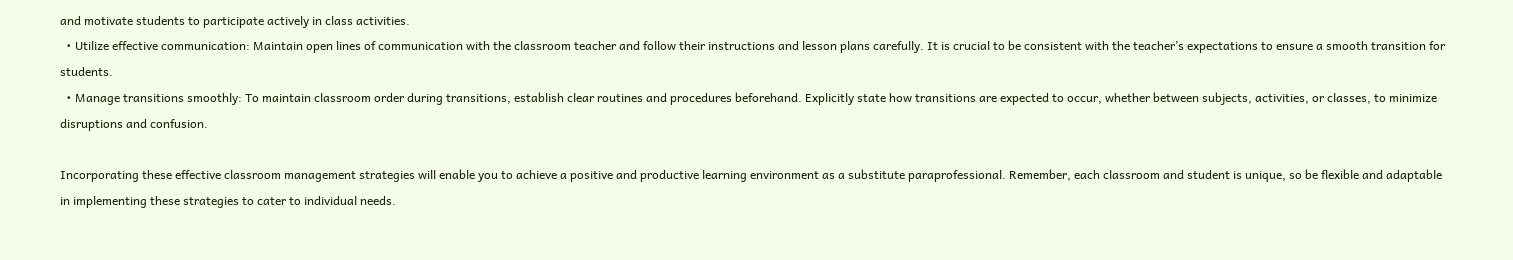and motivate students to participate actively in class activities.
  • Utilize effective communication: Maintain open lines of communication with the classroom teacher and follow their instructions and lesson plans carefully. It is crucial to be consistent with the teacher’s expectations to ensure a smooth transition for students.
  • Manage transitions smoothly: To maintain classroom order during transitions, establish clear routines and procedures beforehand. Explicitly state how transitions are expected to occur, whether between subjects, activities, or classes, to minimize disruptions and confusion.

Incorporating these effective classroom management strategies will enable you to achieve a positive and productive learning environment as a substitute paraprofessional. Remember, each classroom and student is unique, so be flexible and adaptable in implementing these strategies to cater to individual needs.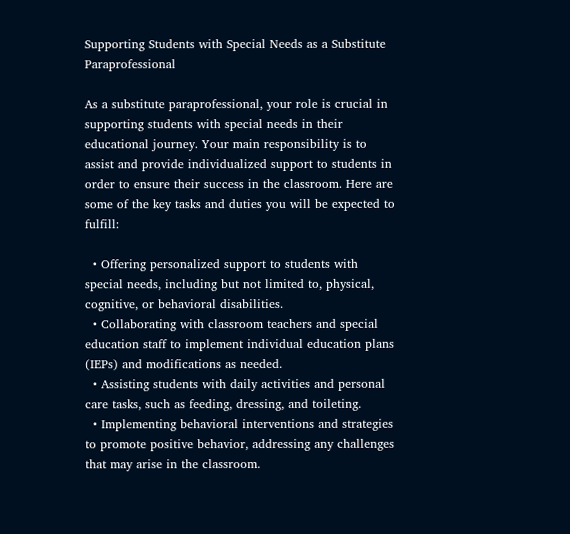Supporting Students with Special Needs as a Substitute Paraprofessional

As a substitute paraprofessional, your role is crucial in supporting students with special needs in their educational journey. Your main responsibility is to assist and provide individualized support to students in order to ensure their success in the classroom. Here are some of the key tasks and duties you will be expected to fulfill:

  • Offering personalized support to students with special needs, including but not limited to, physical, cognitive, or behavioral disabilities.
  • Collaborating with classroom teachers and special education staff to implement individual education plans (IEPs) and modifications as needed.
  • Assisting students with daily activities and personal care tasks, such as feeding, dressing, and toileting.
  • Implementing behavioral interventions and strategies to promote positive behavior, addressing any challenges that may arise in the classroom.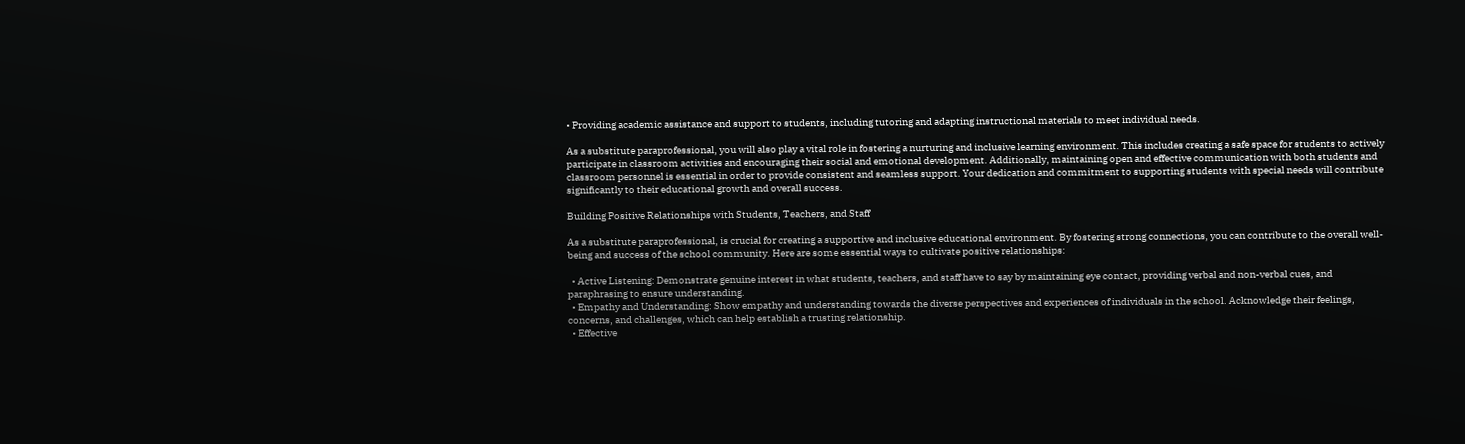• Providing academic assistance and support to students, including tutoring and adapting instructional materials to meet individual needs.

As a substitute paraprofessional, you will also play a vital role in fostering a nurturing and inclusive learning environment. This includes creating a safe space for students to actively participate in classroom activities and encouraging their social and emotional development. Additionally, maintaining open and effective communication with both students and classroom personnel is essential in order to provide consistent and seamless support. Your dedication and commitment to supporting students with special needs will contribute significantly to their educational growth and overall success.

Building Positive Relationships with Students, Teachers, and Staff

As a substitute paraprofessional, is crucial for creating a supportive and inclusive educational environment. By fostering strong connections, you can contribute to the overall well-being and success of the school community. Here are some essential ways to cultivate positive relationships:

  • Active Listening: Demonstrate genuine interest in what students, teachers, and staff have to say by maintaining eye contact, providing verbal and non-verbal cues, and paraphrasing to ensure understanding.
  • Empathy and Understanding: Show empathy and understanding towards the diverse perspectives and experiences of individuals in the school. Acknowledge their feelings, concerns, and challenges, which can help establish a trusting relationship.
  • Effective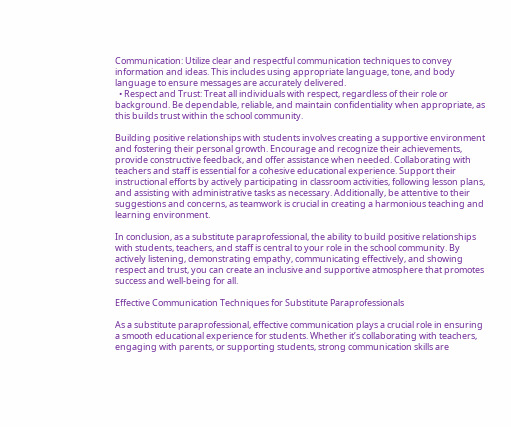Communication: Utilize clear and respectful communication techniques to convey information and ideas. This includes using appropriate language, tone, and body language to ensure messages are accurately delivered.
  • Respect and Trust: Treat all individuals with respect, regardless of their role or background. Be dependable, reliable, and maintain confidentiality when appropriate, as this builds trust within the school community.

Building positive relationships with students involves creating a supportive environment and fostering their personal growth. Encourage and recognize their achievements, provide constructive feedback, and offer assistance when needed. Collaborating with teachers and staff is essential for a cohesive educational experience. Support their instructional efforts by actively participating in classroom activities, following lesson plans, and assisting with administrative tasks as necessary. Additionally, be attentive to their suggestions and concerns, as teamwork is crucial in creating a harmonious teaching and learning environment.

In conclusion, as a substitute paraprofessional, the ability to build positive relationships with students, teachers, and staff is central to your role in the school community. By actively listening, demonstrating empathy, communicating effectively, and showing respect and trust, you can create an inclusive and supportive atmosphere that promotes success and well-being for all.

Effective Communication Techniques for Substitute Paraprofessionals

As a substitute paraprofessional, effective communication plays a crucial role in ensuring a smooth educational experience for students. Whether it’s collaborating with teachers, engaging with parents, or supporting students, strong communication skills are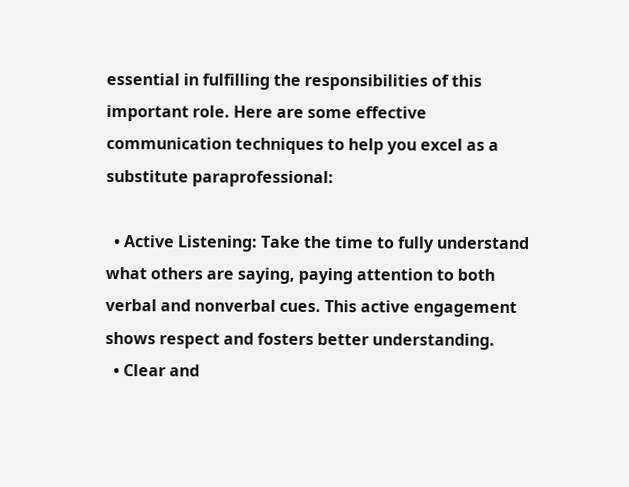essential in fulfilling the responsibilities of this important role. Here are some effective communication techniques to help you excel as a substitute paraprofessional:

  • Active Listening: Take the time to fully understand what others are saying, paying attention to both verbal and nonverbal cues. This active engagement shows respect and fosters better understanding.
  • Clear and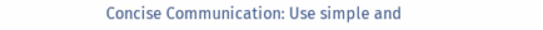Concise Communication: Use simple and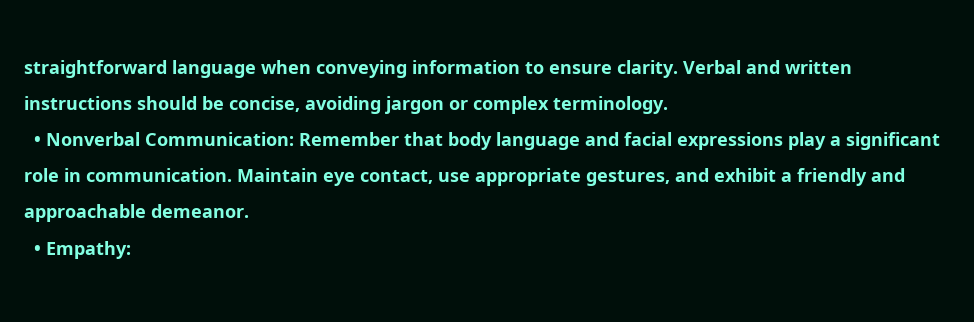straightforward language when conveying information to ensure clarity. Verbal and written instructions should be concise, avoiding jargon or complex terminology.
  • Nonverbal Communication: Remember that body language and facial expressions play a significant role in communication. Maintain eye contact, use appropriate gestures, and exhibit a friendly and approachable demeanor.
  • Empathy: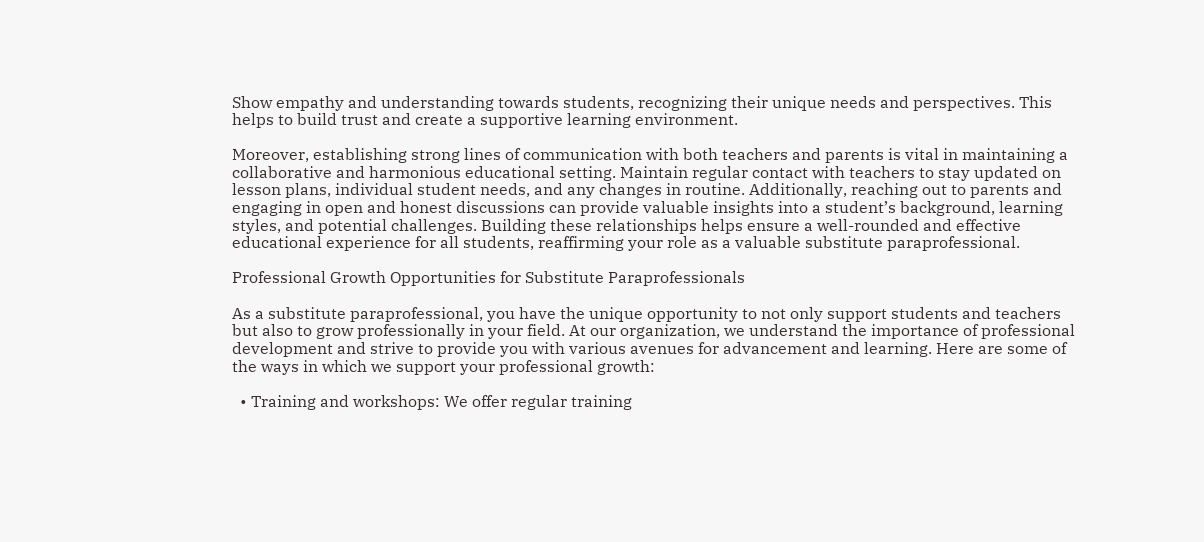Show empathy and understanding towards students, recognizing their unique needs and perspectives. This helps to build trust and create a supportive learning environment.

Moreover, establishing strong lines of communication with both teachers and parents is vital in maintaining a collaborative and harmonious educational setting. Maintain regular contact with teachers to stay updated on lesson plans, individual student needs, and any changes in routine. Additionally, reaching out to parents and engaging in open and honest discussions can provide valuable insights into a student’s background, learning styles, and potential challenges. Building these relationships helps ensure a well-rounded and effective educational experience for all students, reaffirming your role as a valuable substitute paraprofessional.

Professional Growth Opportunities for Substitute Paraprofessionals

As a substitute paraprofessional, you have the unique opportunity to not only support students and teachers but also to grow professionally in your field. At our organization, we understand the importance of professional development and strive to provide you with various avenues for advancement and learning. Here are some of the ways in which we support your professional growth:

  • Training and workshops: We offer regular training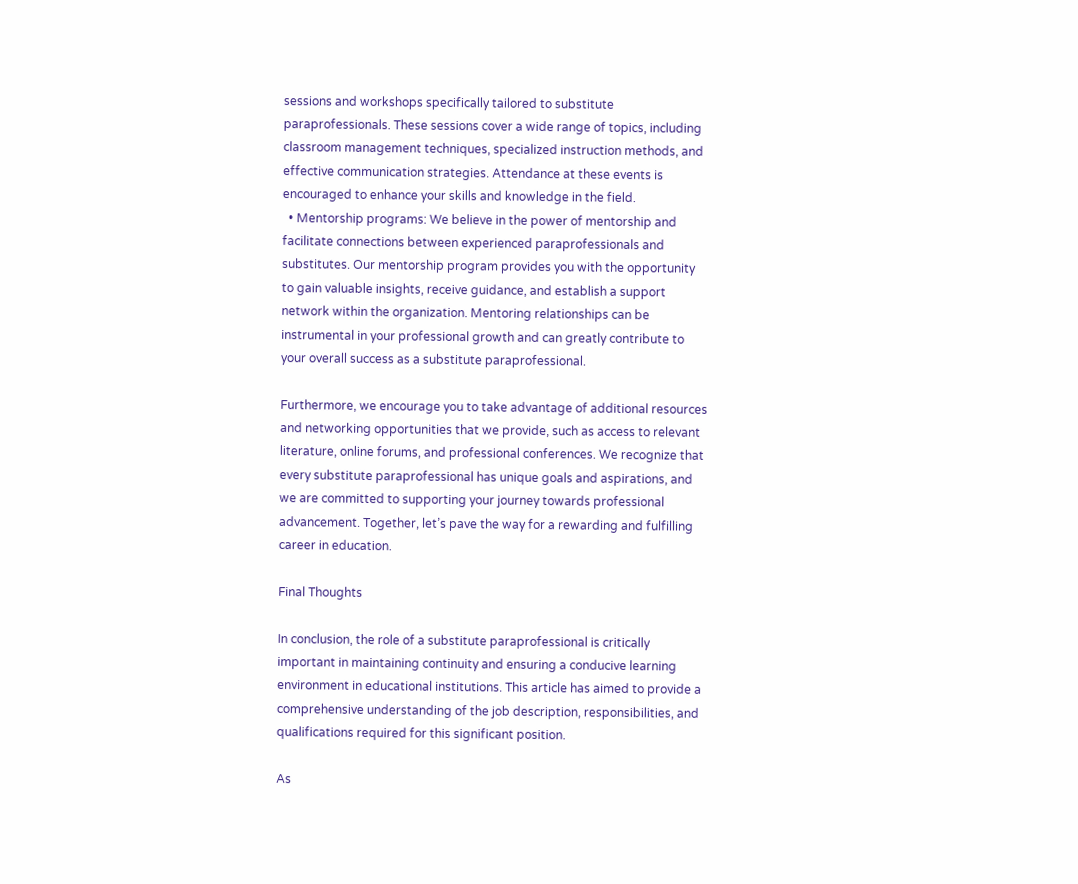sessions and workshops specifically tailored to substitute paraprofessionals. These sessions cover a wide range of topics, including classroom management techniques, specialized instruction methods, and effective communication strategies. Attendance at these events is encouraged to enhance your skills and knowledge in the field.
  • Mentorship programs: We believe in the power of mentorship and facilitate connections between experienced paraprofessionals and substitutes. Our mentorship program provides you with the opportunity to gain valuable insights, receive guidance, and establish a support network within the organization. Mentoring relationships can be instrumental in your professional growth and can greatly contribute to your overall success as a substitute paraprofessional.

Furthermore, we encourage you to take advantage of additional resources and networking opportunities that we provide, such as access to relevant literature, online forums, and professional conferences. We recognize that every substitute paraprofessional has unique goals and aspirations, and we are committed to supporting your journey towards professional advancement. Together, let’s pave the way for a rewarding and fulfilling career in education.

Final Thoughts

In conclusion, the role of a substitute paraprofessional is critically important in maintaining continuity and ensuring a conducive learning environment in educational institutions. This article has aimed to provide a comprehensive understanding of the job description, responsibilities, and qualifications required for this significant position.

As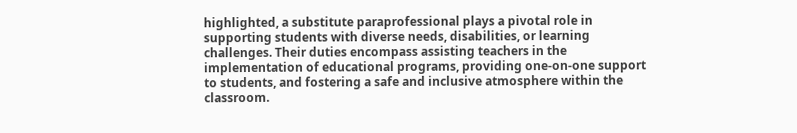highlighted, a substitute paraprofessional plays a pivotal role in supporting students with diverse needs, disabilities, or learning challenges. Their duties encompass assisting teachers in the implementation of educational programs, providing one-on-one support to students, and fostering a safe and inclusive atmosphere within the classroom.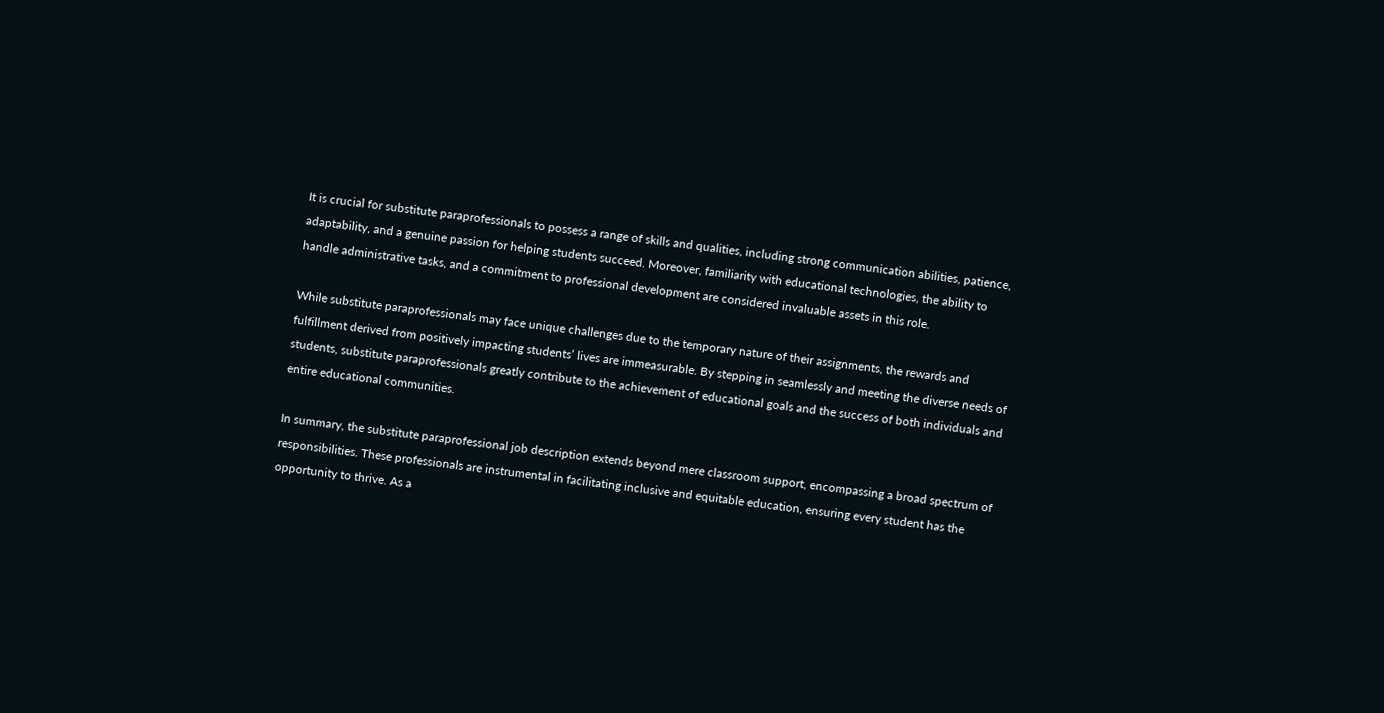It is crucial for substitute paraprofessionals to possess a range of skills and qualities, including strong communication abilities, patience, adaptability, and a genuine passion for helping students succeed. Moreover, familiarity with educational technologies, the ability to handle administrative tasks, and a commitment to professional development are considered invaluable assets in this role.

While substitute paraprofessionals may face unique challenges due to the temporary nature of their assignments, the rewards and fulfillment derived from positively impacting students’ lives are immeasurable. By stepping in seamlessly and meeting the diverse needs of students, substitute paraprofessionals greatly contribute to the achievement of educational goals and the success of both individuals and entire educational communities.

In summary, the substitute paraprofessional job description extends beyond mere classroom support, encompassing a broad spectrum of responsibilities. These professionals are instrumental in facilitating inclusive and equitable education, ensuring every student has the opportunity to thrive. As a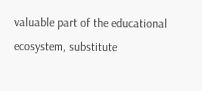valuable part of the educational ecosystem, substitute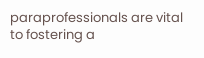paraprofessionals are vital to fostering a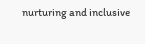nurturing and inclusive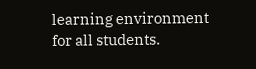learning environment for all students.